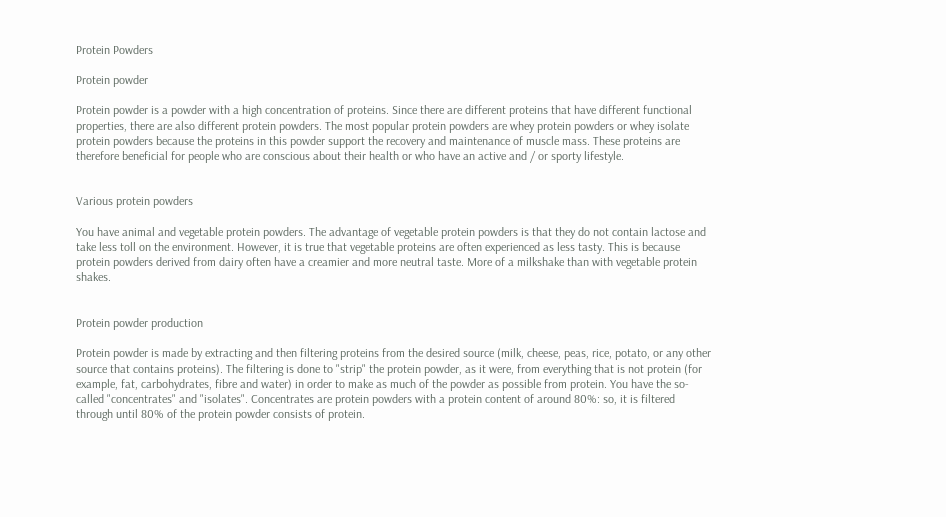Protein Powders

Protein powder

Protein powder is a powder with a high concentration of proteins. Since there are different proteins that have different functional properties, there are also different protein powders. The most popular protein powders are whey protein powders or whey isolate protein powders because the proteins in this powder support the recovery and maintenance of muscle mass. These proteins are therefore beneficial for people who are conscious about their health or who have an active and / or sporty lifestyle.


Various protein powders

You have animal and vegetable protein powders. The advantage of vegetable protein powders is that they do not contain lactose and take less toll on the environment. However, it is true that vegetable proteins are often experienced as less tasty. This is because protein powders derived from dairy often have a creamier and more neutral taste. More of a milkshake than with vegetable protein shakes.


Protein powder production

Protein powder is made by extracting and then filtering proteins from the desired source (milk, cheese, peas, rice, potato, or any other source that contains proteins). The filtering is done to "strip" the protein powder, as it were, from everything that is not protein (for example, fat, carbohydrates, fibre and water) in order to make as much of the powder as possible from protein. You have the so-called "concentrates" and "isolates". Concentrates are protein powders with a protein content of around 80%: so, it is filtered through until 80% of the protein powder consists of protein.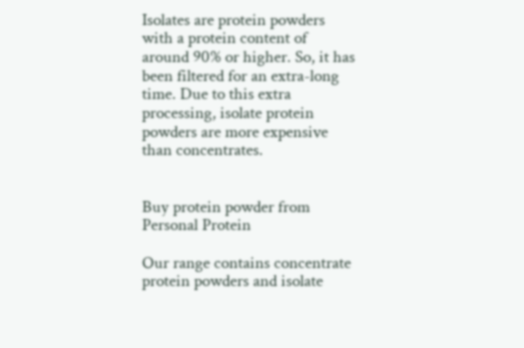Isolates are protein powders with a protein content of around 90% or higher. So, it has been filtered for an extra-long time. Due to this extra processing, isolate protein powders are more expensive than concentrates.


Buy protein powder from Personal Protein

Our range contains concentrate protein powders and isolate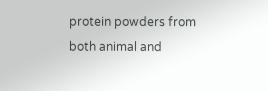protein powders from both animal and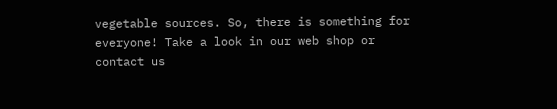vegetable sources. So, there is something for everyone! Take a look in our web shop or contact us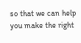so that we can help you make the right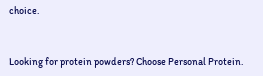choice.


Looking for protein powders? Choose Personal Protein.